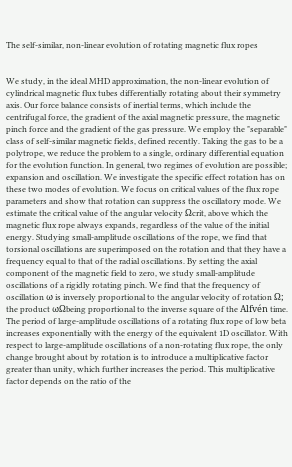The self-similar, non-linear evolution of rotating magnetic flux ropes


We study, in the ideal MHD approximation, the non-linear evolution of cylindrical magnetic flux tubes differentially rotating about their symmetry axis. Our force balance consists of inertial terms, which include the centrifugal force, the gradient of the axial magnetic pressure, the magnetic pinch force and the gradient of the gas pressure. We employ the "separable" class of self-similar magnetic fields, defined recently. Taking the gas to be a polytrope, we reduce the problem to a single, ordinary differential equation for the evolution function. In general, two regimes of evolution are possible; expansion and oscillation. We investigate the specific effect rotation has on these two modes of evolution. We focus on critical values of the flux rope parameters and show that rotation can suppress the oscillatory mode. We estimate the critical value of the angular velocity Ωcrit, above which the magnetic flux rope always expands, regardless of the value of the initial energy. Studying small-amplitude oscillations of the rope, we find that torsional oscillations are superimposed on the rotation and that they have a frequency equal to that of the radial oscillations. By setting the axial component of the magnetic field to zero, we study small-amplitude oscillations of a rigidly rotating pinch. We find that the frequency of oscillation ω is inversely proportional to the angular velocity of rotation Ω; the product ωΩbeing proportional to the inverse square of the Alfvén time. The period of large-amplitude oscillations of a rotating flux rope of low beta increases exponentially with the energy of the equivalent 1D oscillator. With respect to large-amplitude oscillations of a non-rotating flux rope, the only change brought about by rotation is to introduce a multiplicative factor greater than unity, which further increases the period. This multiplicative factor depends on the ratio of the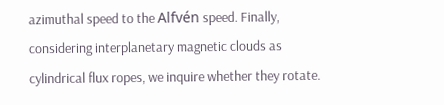azimuthal speed to the Alfvén speed. Finally, considering interplanetary magnetic clouds as cylindrical flux ropes, we inquire whether they rotate.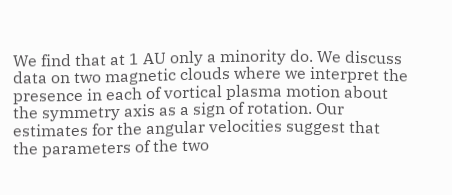We find that at 1 AU only a minority do. We discuss data on two magnetic clouds where we interpret the presence in each of vortical plasma motion about the symmetry axis as a sign of rotation. Our estimates for the angular velocities suggest that the parameters of the two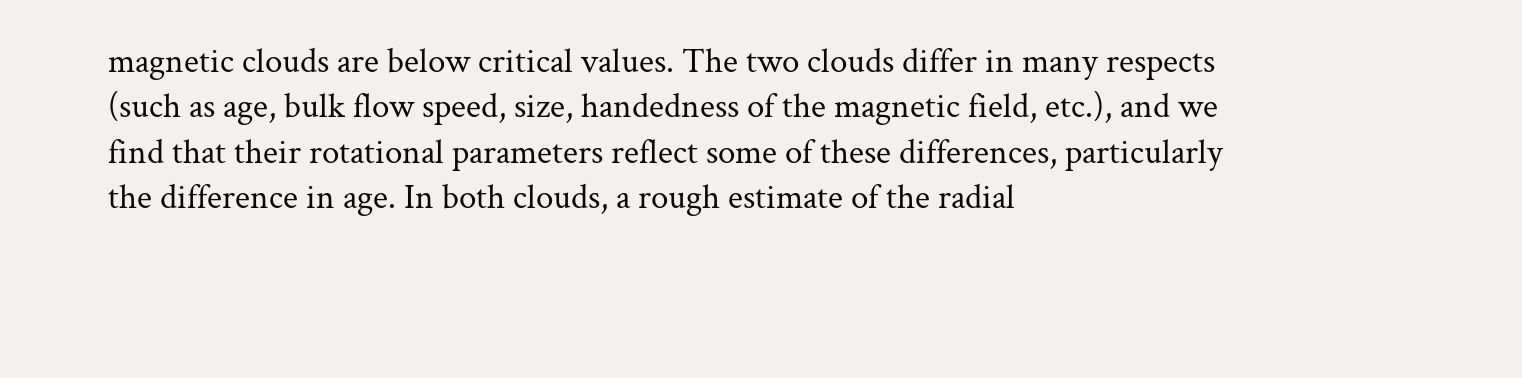magnetic clouds are below critical values. The two clouds differ in many respects (such as age, bulk flow speed, size, handedness of the magnetic field, etc.), and we find that their rotational parameters reflect some of these differences, particularly the difference in age. In both clouds, a rough estimate of the radial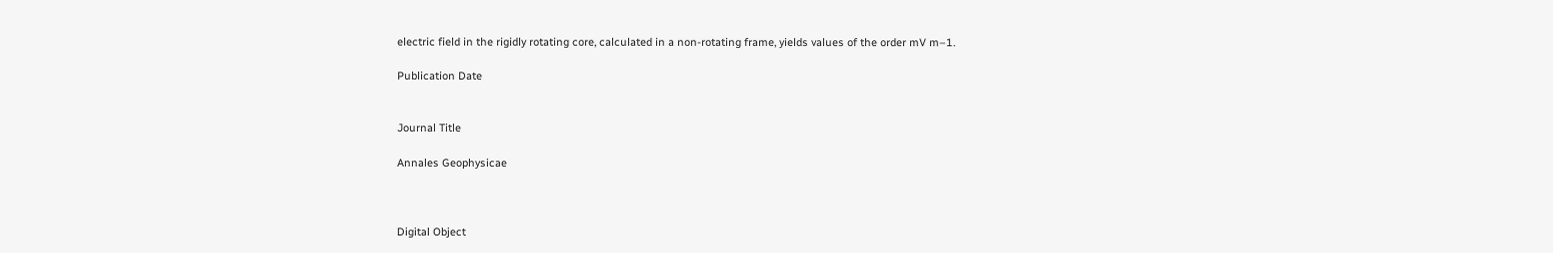electric field in the rigidly rotating core, calculated in a non-rotating frame, yields values of the order mV m–1.

Publication Date


Journal Title

Annales Geophysicae



Digital Object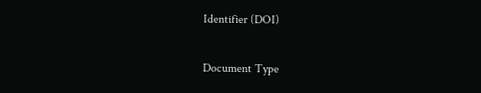Identifier (DOI)

Document Type